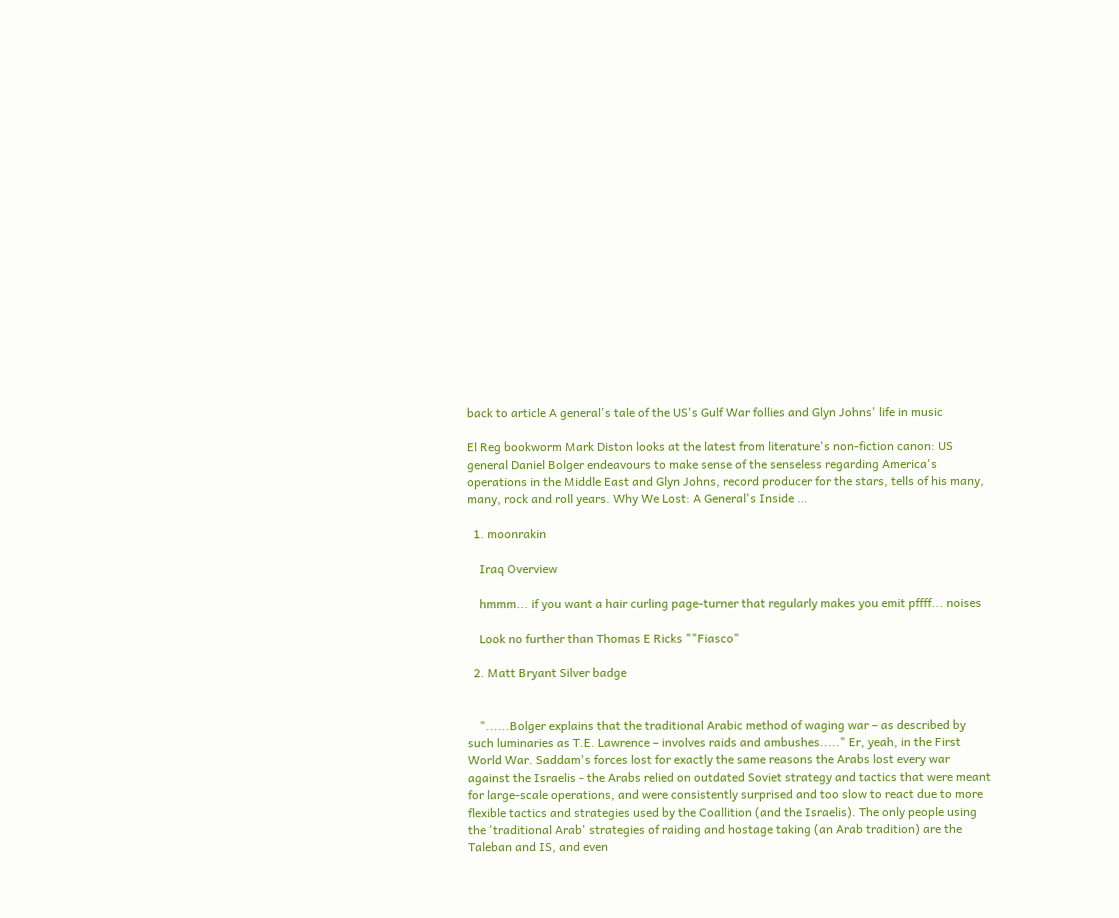back to article A general's tale of the US's Gulf War follies and Glyn Johns' life in music

El Reg bookworm Mark Diston looks at the latest from literature's non-fiction canon: US general Daniel Bolger endeavours to make sense of the senseless regarding America's operations in the Middle East and Glyn Johns, record producer for the stars, tells of his many, many, rock and roll years. Why We Lost: A General's Inside …

  1. moonrakin

    Iraq Overview

    hmmm... if you want a hair curling page-turner that regularly makes you emit pffff... noises

    Look no further than Thomas E Ricks ""Fiasco"

  2. Matt Bryant Silver badge


    "......Bolger explains that the traditional Arabic method of waging war – as described by such luminaries as T.E. Lawrence – involves raids and ambushes....." Er, yeah, in the First World War. Saddam's forces lost for exactly the same reasons the Arabs lost every war against the Israelis - the Arabs relied on outdated Soviet strategy and tactics that were meant for large-scale operations, and were consistently surprised and too slow to react due to more flexible tactics and strategies used by the Coallition (and the Israelis). The only people using the 'traditional Arab' strategies of raiding and hostage taking (an Arab tradition) are the Taleban and IS, and even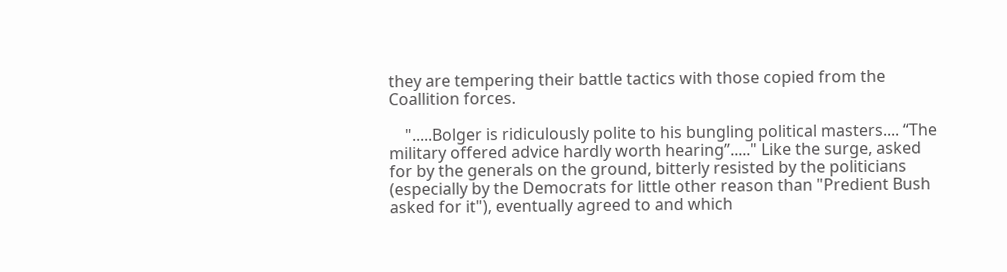they are tempering their battle tactics with those copied from the Coallition forces.

    ".....Bolger is ridiculously polite to his bungling political masters.... “The military offered advice hardly worth hearing”....." Like the surge, asked for by the generals on the ground, bitterly resisted by the politicians (especially by the Democrats for little other reason than "Predient Bush asked for it"), eventually agreed to and which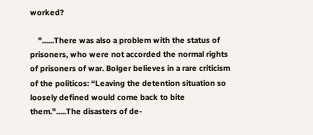worked?

    "......There was also a problem with the status of prisoners, who were not accorded the normal rights of prisoners of war. Bolger believes in a rare criticism of the politicos: “Leaving the detention situation so loosely defined would come back to bite them.".....The disasters of de-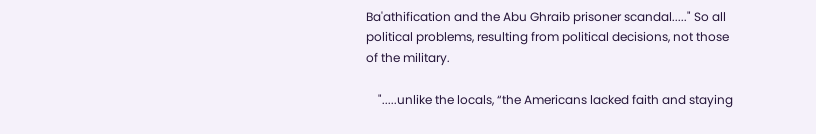Ba'athification and the Abu Ghraib prisoner scandal....." So all political problems, resulting from political decisions, not those of the military.

    ".....unlike the locals, “the Americans lacked faith and staying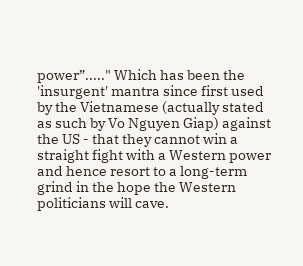power”....." Which has been the 'insurgent' mantra since first used by the Vietnamese (actually stated as such by Vo Nguyen Giap) against the US - that they cannot win a straight fight with a Western power and hence resort to a long-term grind in the hope the Western politicians will cave.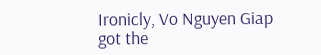Ironicly, Vo Nguyen Giap got the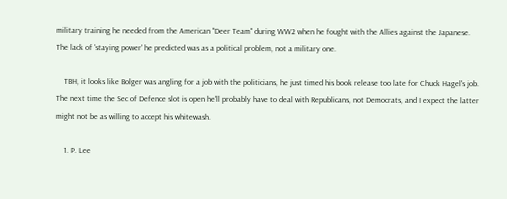military training he needed from the American "Deer Team" during WW2 when he fought with the Allies against the Japanese. The lack of 'staying power' he predicted was as a political problem, not a military one.

    TBH, it looks like Bolger was angling for a job with the politicians, he just timed his book release too late for Chuck Hagel's job. The next time the Sec of Defence slot is open he'll probably have to deal with Republicans, not Democrats, and I expect the latter might not be as willing to accept his whitewash.

    1. P. Lee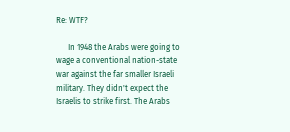Re: WTF?

      In 1948 the Arabs were going to wage a conventional nation-state war against the far smaller Israeli military. They didn't expect the Israelis to strike first. The Arabs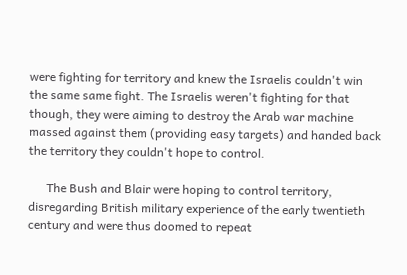were fighting for territory and knew the Israelis couldn't win the same same fight. The Israelis weren't fighting for that though, they were aiming to destroy the Arab war machine massed against them (providing easy targets) and handed back the territory they couldn't hope to control.

      The Bush and Blair were hoping to control territory, disregarding British military experience of the early twentieth century and were thus doomed to repeat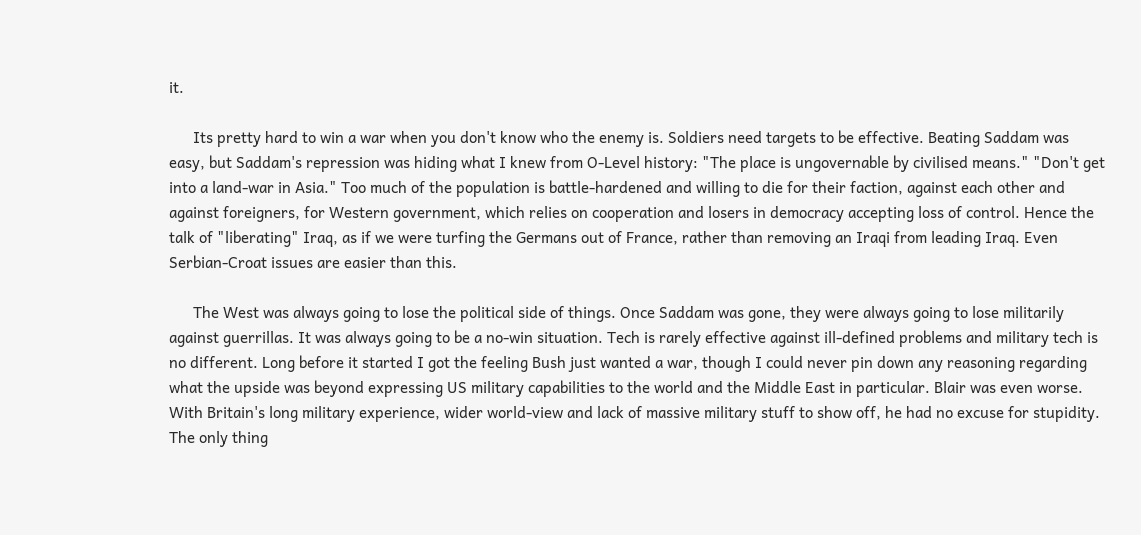it.

      Its pretty hard to win a war when you don't know who the enemy is. Soldiers need targets to be effective. Beating Saddam was easy, but Saddam's repression was hiding what I knew from O-Level history: "The place is ungovernable by civilised means." "Don't get into a land-war in Asia." Too much of the population is battle-hardened and willing to die for their faction, against each other and against foreigners, for Western government, which relies on cooperation and losers in democracy accepting loss of control. Hence the talk of "liberating" Iraq, as if we were turfing the Germans out of France, rather than removing an Iraqi from leading Iraq. Even Serbian-Croat issues are easier than this.

      The West was always going to lose the political side of things. Once Saddam was gone, they were always going to lose militarily against guerrillas. It was always going to be a no-win situation. Tech is rarely effective against ill-defined problems and military tech is no different. Long before it started I got the feeling Bush just wanted a war, though I could never pin down any reasoning regarding what the upside was beyond expressing US military capabilities to the world and the Middle East in particular. Blair was even worse. With Britain's long military experience, wider world-view and lack of massive military stuff to show off, he had no excuse for stupidity. The only thing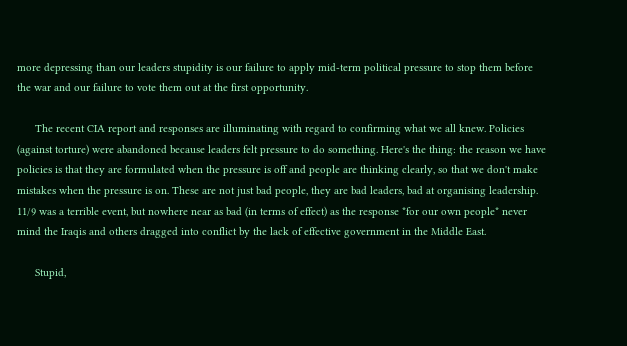more depressing than our leaders stupidity is our failure to apply mid-term political pressure to stop them before the war and our failure to vote them out at the first opportunity.

      The recent CIA report and responses are illuminating with regard to confirming what we all knew. Policies (against torture) were abandoned because leaders felt pressure to do something. Here's the thing: the reason we have policies is that they are formulated when the pressure is off and people are thinking clearly, so that we don't make mistakes when the pressure is on. These are not just bad people, they are bad leaders, bad at organising leadership. 11/9 was a terrible event, but nowhere near as bad (in terms of effect) as the response *for our own people* never mind the Iraqis and others dragged into conflict by the lack of effective government in the Middle East.

      Stupid,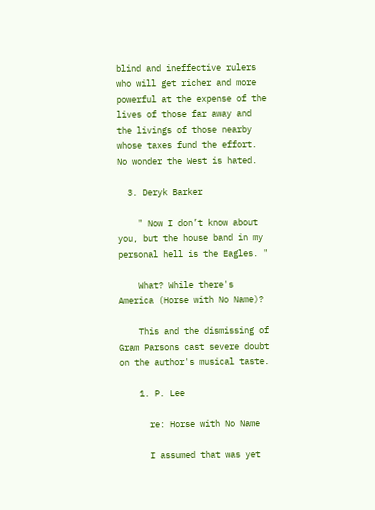blind and ineffective rulers who will get richer and more powerful at the expense of the lives of those far away and the livings of those nearby whose taxes fund the effort. No wonder the West is hated.

  3. Deryk Barker

    " Now I don’t know about you, but the house band in my personal hell is the Eagles. "

    What? While there's America (Horse with No Name)?

    This and the dismissing of Gram Parsons cast severe doubt on the author's musical taste.

    1. P. Lee

      re: Horse with No Name

      I assumed that was yet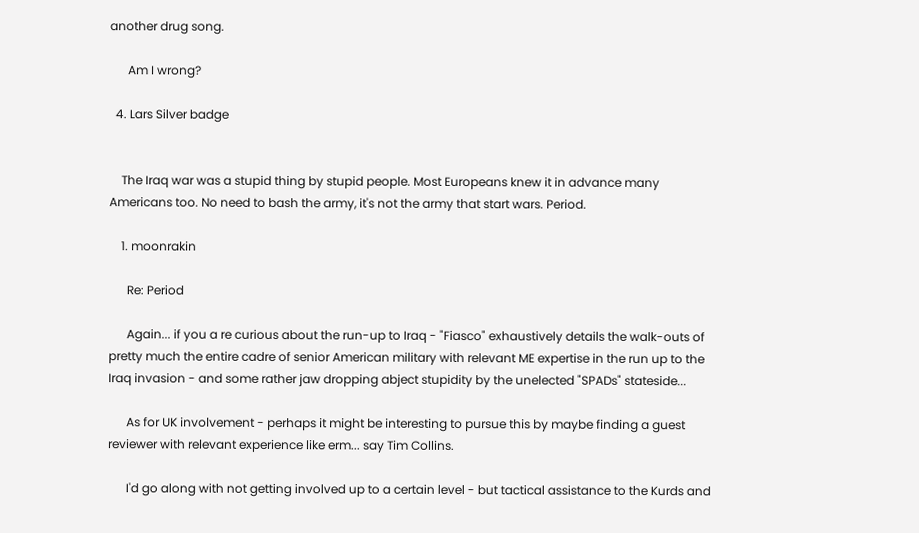another drug song.

      Am I wrong?

  4. Lars Silver badge


    The Iraq war was a stupid thing by stupid people. Most Europeans knew it in advance many Americans too. No need to bash the army, it's not the army that start wars. Period.

    1. moonrakin

      Re: Period

      Again... if you a re curious about the run-up to Iraq - "Fiasco" exhaustively details the walk-outs of pretty much the entire cadre of senior American military with relevant ME expertise in the run up to the Iraq invasion - and some rather jaw dropping abject stupidity by the unelected "SPADs" stateside...

      As for UK involvement - perhaps it might be interesting to pursue this by maybe finding a guest reviewer with relevant experience like erm... say Tim Collins.

      I'd go along with not getting involved up to a certain level - but tactical assistance to the Kurds and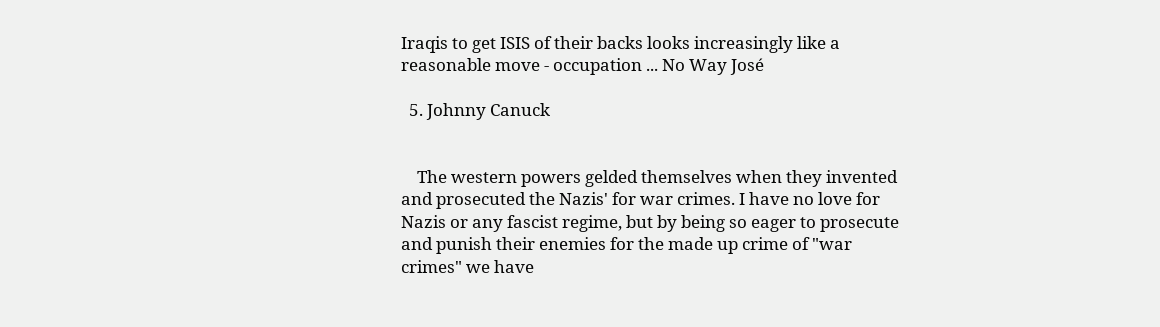Iraqis to get ISIS of their backs looks increasingly like a reasonable move - occupation ... No Way José

  5. Johnny Canuck


    The western powers gelded themselves when they invented and prosecuted the Nazis' for war crimes. I have no love for Nazis or any fascist regime, but by being so eager to prosecute and punish their enemies for the made up crime of "war crimes" we have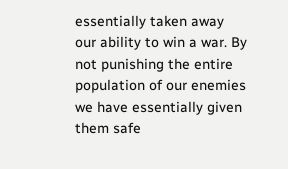essentially taken away our ability to win a war. By not punishing the entire population of our enemies we have essentially given them safe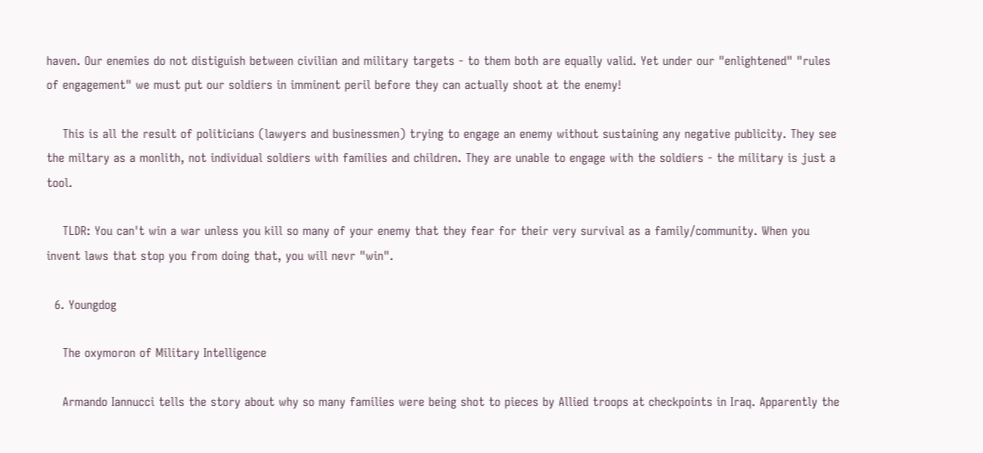haven. Our enemies do not distiguish between civilian and military targets - to them both are equally valid. Yet under our "enlightened" "rules of engagement" we must put our soldiers in imminent peril before they can actually shoot at the enemy!

    This is all the result of politicians (lawyers and businessmen) trying to engage an enemy without sustaining any negative publicity. They see the miltary as a monlith, not individual soldiers with families and children. They are unable to engage with the soldiers - the military is just a tool.

    TLDR: You can't win a war unless you kill so many of your enemy that they fear for their very survival as a family/community. When you invent laws that stop you from doing that, you will nevr "win".

  6. Youngdog

    The oxymoron of Military Intelligence

    Armando Iannucci tells the story about why so many families were being shot to pieces by Allied troops at checkpoints in Iraq. Apparently the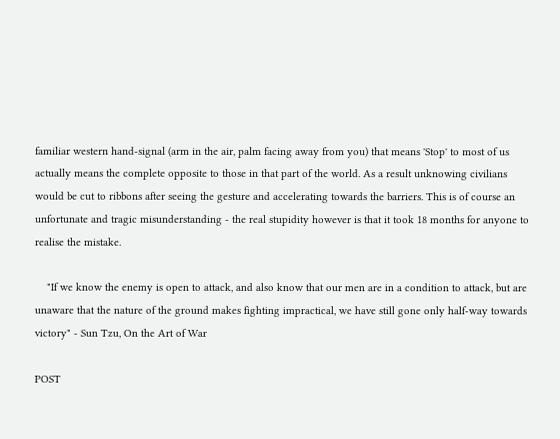familiar western hand-signal (arm in the air, palm facing away from you) that means 'Stop' to most of us actually means the complete opposite to those in that part of the world. As a result unknowing civilians would be cut to ribbons after seeing the gesture and accelerating towards the barriers. This is of course an unfortunate and tragic misunderstanding - the real stupidity however is that it took 18 months for anyone to realise the mistake.

    "If we know the enemy is open to attack, and also know that our men are in a condition to attack, but are unaware that the nature of the ground makes fighting impractical, we have still gone only half-way towards victory" - Sun Tzu, On the Art of War

POST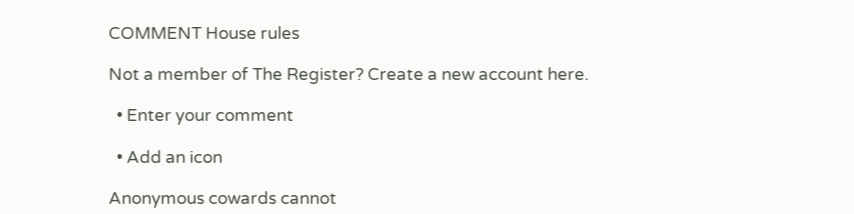COMMENT House rules

Not a member of The Register? Create a new account here.

  • Enter your comment

  • Add an icon

Anonymous cowards cannot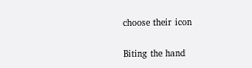choose their icon

Biting the hand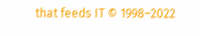that feeds IT © 1998–2022